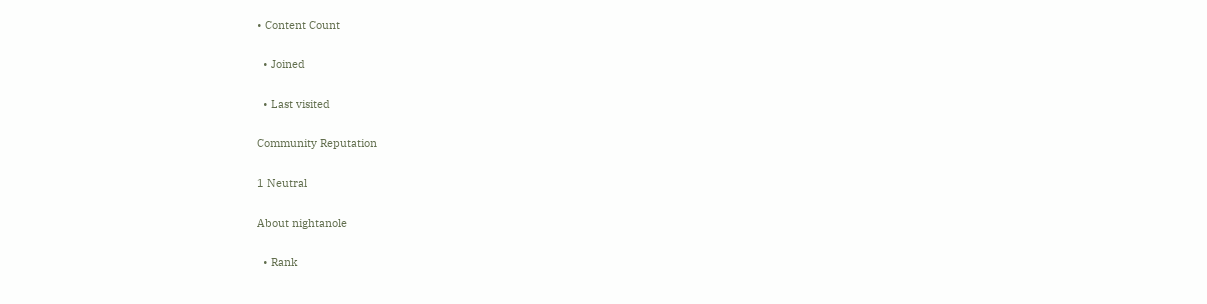• Content Count

  • Joined

  • Last visited

Community Reputation

1 Neutral

About nightanole

  • Rank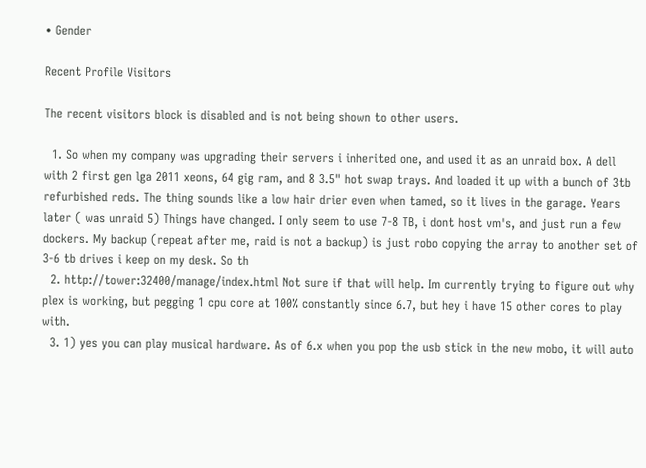• Gender

Recent Profile Visitors

The recent visitors block is disabled and is not being shown to other users.

  1. So when my company was upgrading their servers i inherited one, and used it as an unraid box. A dell with 2 first gen lga 2011 xeons, 64 gig ram, and 8 3.5" hot swap trays. And loaded it up with a bunch of 3tb refurbished reds. The thing sounds like a low hair drier even when tamed, so it lives in the garage. Years later ( was unraid 5) Things have changed. I only seem to use 7-8 TB, i dont host vm's, and just run a few dockers. My backup (repeat after me, raid is not a backup) is just robo copying the array to another set of 3-6 tb drives i keep on my desk. So th
  2. http://tower:32400/manage/index.html Not sure if that will help. Im currently trying to figure out why plex is working, but pegging 1 cpu core at 100% constantly since 6.7, but hey i have 15 other cores to play with.
  3. 1) yes you can play musical hardware. As of 6.x when you pop the usb stick in the new mobo, it will auto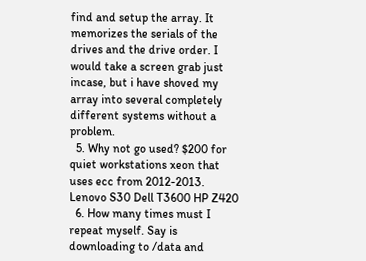find and setup the array. It memorizes the serials of the drives and the drive order. I would take a screen grab just incase, but i have shoved my array into several completely different systems without a problem.
  5. Why not go used? $200 for quiet workstations xeon that uses ecc from 2012-2013. Lenovo S30 Dell T3600 HP Z420
  6. How many times must I repeat myself. Say is downloading to /data and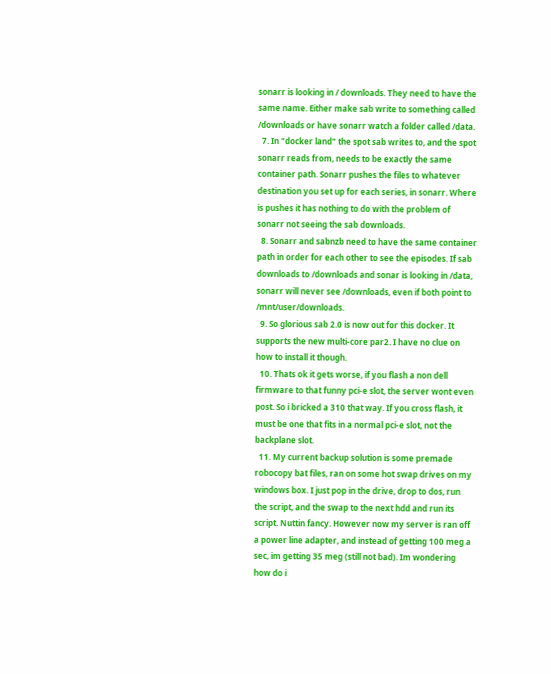sonarr is looking in / downloads. They need to have the same name. Either make sab write to something called /downloads or have sonarr watch a folder called /data.
  7. In "docker land" the spot sab writes to, and the spot sonarr reads from, needs to be exactly the same container path. Sonarr pushes the files to whatever destination you set up for each series, in sonarr. Where is pushes it has nothing to do with the problem of sonarr not seeing the sab downloads.
  8. Sonarr and sabnzb need to have the same container path in order for each other to see the episodes. If sab downloads to /downloads and sonar is looking in /data, sonarr will never see /downloads, even if both point to /mnt/user/downloads.
  9. So glorious sab 2.0 is now out for this docker. It supports the new multi-core par2. I have no clue on how to install it though.
  10. Thats ok it gets worse, if you flash a non dell firmware to that funny pci-e slot, the server wont even post. So i bricked a 310 that way. If you cross flash, it must be one that fits in a normal pci-e slot, not the backplane slot.
  11. My current backup solution is some premade robocopy bat files, ran on some hot swap drives on my windows box. I just pop in the drive, drop to dos, run the script, and the swap to the next hdd and run its script. Nuttin fancy. However now my server is ran off a power line adapter, and instead of getting 100 meg a sec, im getting 35 meg (still not bad). Im wondering how do i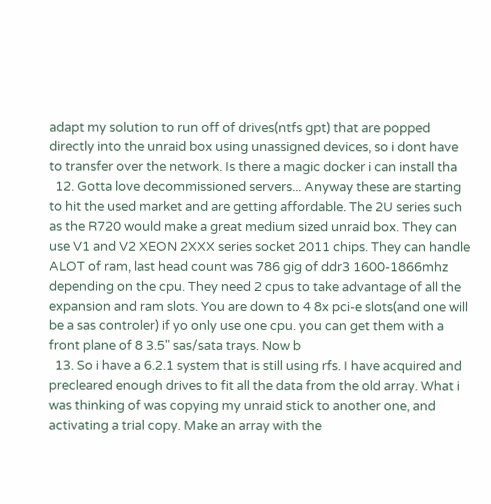adapt my solution to run off of drives(ntfs gpt) that are popped directly into the unraid box using unassigned devices, so i dont have to transfer over the network. Is there a magic docker i can install tha
  12. Gotta love decommissioned servers... Anyway these are starting to hit the used market and are getting affordable. The 2U series such as the R720 would make a great medium sized unraid box. They can use V1 and V2 XEON 2XXX series socket 2011 chips. They can handle ALOT of ram, last head count was 786 gig of ddr3 1600-1866mhz depending on the cpu. They need 2 cpus to take advantage of all the expansion and ram slots. You are down to 4 8x pci-e slots(and one will be a sas controler) if yo only use one cpu. you can get them with a front plane of 8 3.5" sas/sata trays. Now b
  13. So i have a 6.2.1 system that is still using rfs. I have acquired and precleared enough drives to fit all the data from the old array. What i was thinking of was copying my unraid stick to another one, and activating a trial copy. Make an array with the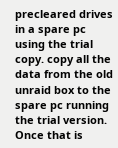precleared drives in a spare pc using the trial copy. copy all the data from the old unraid box to the spare pc running the trial version. Once that is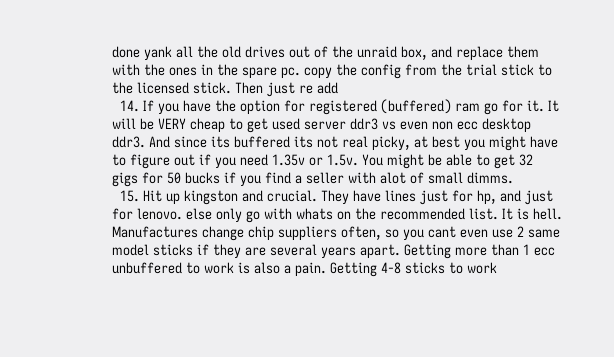done yank all the old drives out of the unraid box, and replace them with the ones in the spare pc. copy the config from the trial stick to the licensed stick. Then just re add
  14. If you have the option for registered (buffered) ram go for it. It will be VERY cheap to get used server ddr3 vs even non ecc desktop ddr3. And since its buffered its not real picky, at best you might have to figure out if you need 1.35v or 1.5v. You might be able to get 32 gigs for 50 bucks if you find a seller with alot of small dimms.
  15. Hit up kingston and crucial. They have lines just for hp, and just for lenovo. else only go with whats on the recommended list. It is hell. Manufactures change chip suppliers often, so you cant even use 2 same model sticks if they are several years apart. Getting more than 1 ecc unbuffered to work is also a pain. Getting 4-8 sticks to work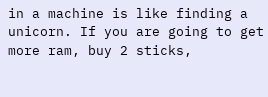in a machine is like finding a unicorn. If you are going to get more ram, buy 2 sticks,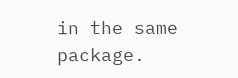in the same package.